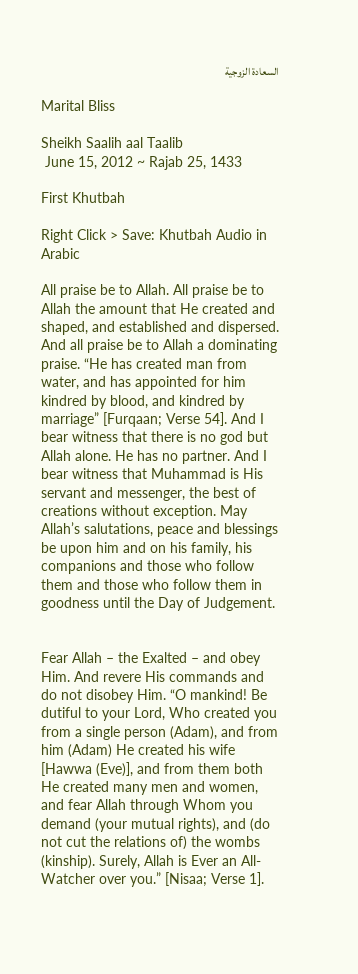السعادة الزوجية

Marital Bliss

Sheikh Saalih aal Taalib
 June 15, 2012 ~ Rajab 25, 1433

First Khutbah

Right Click > Save: Khutbah Audio in Arabic

All praise be to Allah. All praise be to Allah the amount that He created and shaped, and established and dispersed. And all praise be to Allah a dominating praise. “He has created man from water, and has appointed for him kindred by blood, and kindred by marriage” [Furqaan; Verse 54]. And I bear witness that there is no god but Allah alone. He has no partner. And I bear witness that Muhammad is His servant and messenger, the best of creations without exception. May Allah’s salutations, peace and blessings be upon him and on his family, his companions and those who follow them and those who follow them in goodness until the Day of Judgement.


Fear Allah – the Exalted – and obey Him. And revere His commands and do not disobey Him. “O mankind! Be dutiful to your Lord, Who created you from a single person (Adam), and from him (Adam) He created his wife [Hawwa (Eve)], and from them both He created many men and women, and fear Allah through Whom you demand (your mutual rights), and (do not cut the relations of) the wombs (kinship). Surely, Allah is Ever an All-Watcher over you.” [Nisaa; Verse 1].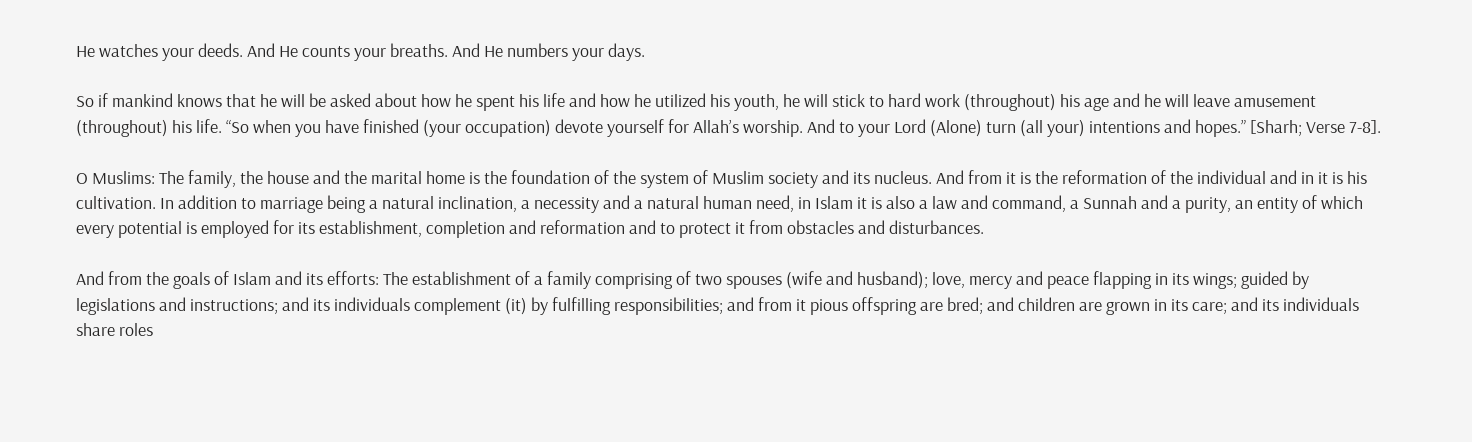He watches your deeds. And He counts your breaths. And He numbers your days.

So if mankind knows that he will be asked about how he spent his life and how he utilized his youth, he will stick to hard work (throughout) his age and he will leave amusement (throughout) his life. “So when you have finished (your occupation) devote yourself for Allah’s worship. And to your Lord (Alone) turn (all your) intentions and hopes.” [Sharh; Verse 7-8].

O Muslims: The family, the house and the marital home is the foundation of the system of Muslim society and its nucleus. And from it is the reformation of the individual and in it is his cultivation. In addition to marriage being a natural inclination, a necessity and a natural human need, in Islam it is also a law and command, a Sunnah and a purity, an entity of which every potential is employed for its establishment, completion and reformation and to protect it from obstacles and disturbances.

And from the goals of Islam and its efforts: The establishment of a family comprising of two spouses (wife and husband); love, mercy and peace flapping in its wings; guided by legislations and instructions; and its individuals complement (it) by fulfilling responsibilities; and from it pious offspring are bred; and children are grown in its care; and its individuals share roles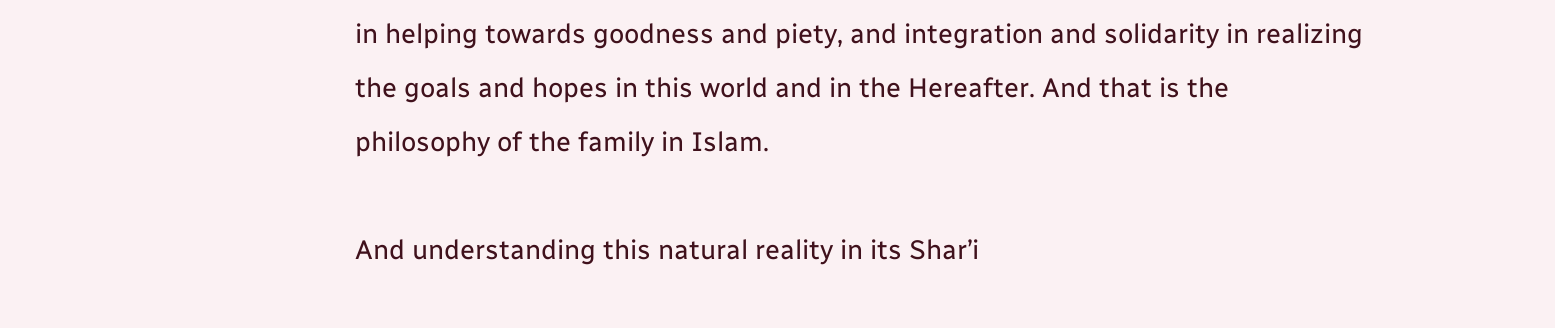in helping towards goodness and piety, and integration and solidarity in realizing the goals and hopes in this world and in the Hereafter. And that is the philosophy of the family in Islam.

And understanding this natural reality in its Shar’i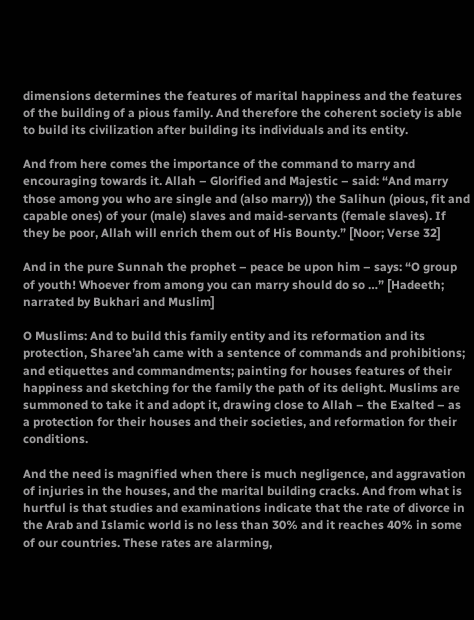dimensions determines the features of marital happiness and the features of the building of a pious family. And therefore the coherent society is able to build its civilization after building its individuals and its entity.

And from here comes the importance of the command to marry and encouraging towards it. Allah – Glorified and Majestic – said: “And marry those among you who are single and (also marry)) the Salihun (pious, fit and capable ones) of your (male) slaves and maid-servants (female slaves). If they be poor, Allah will enrich them out of His Bounty.” [Noor; Verse 32]

And in the pure Sunnah the prophet – peace be upon him – says: “O group of youth! Whoever from among you can marry should do so …” [Hadeeth; narrated by Bukhari and Muslim]

O Muslims: And to build this family entity and its reformation and its protection, Sharee’ah came with a sentence of commands and prohibitions; and etiquettes and commandments; painting for houses features of their happiness and sketching for the family the path of its delight. Muslims are summoned to take it and adopt it, drawing close to Allah – the Exalted – as a protection for their houses and their societies, and reformation for their conditions.

And the need is magnified when there is much negligence, and aggravation of injuries in the houses, and the marital building cracks. And from what is hurtful is that studies and examinations indicate that the rate of divorce in the Arab and Islamic world is no less than 30% and it reaches 40% in some of our countries. These rates are alarming,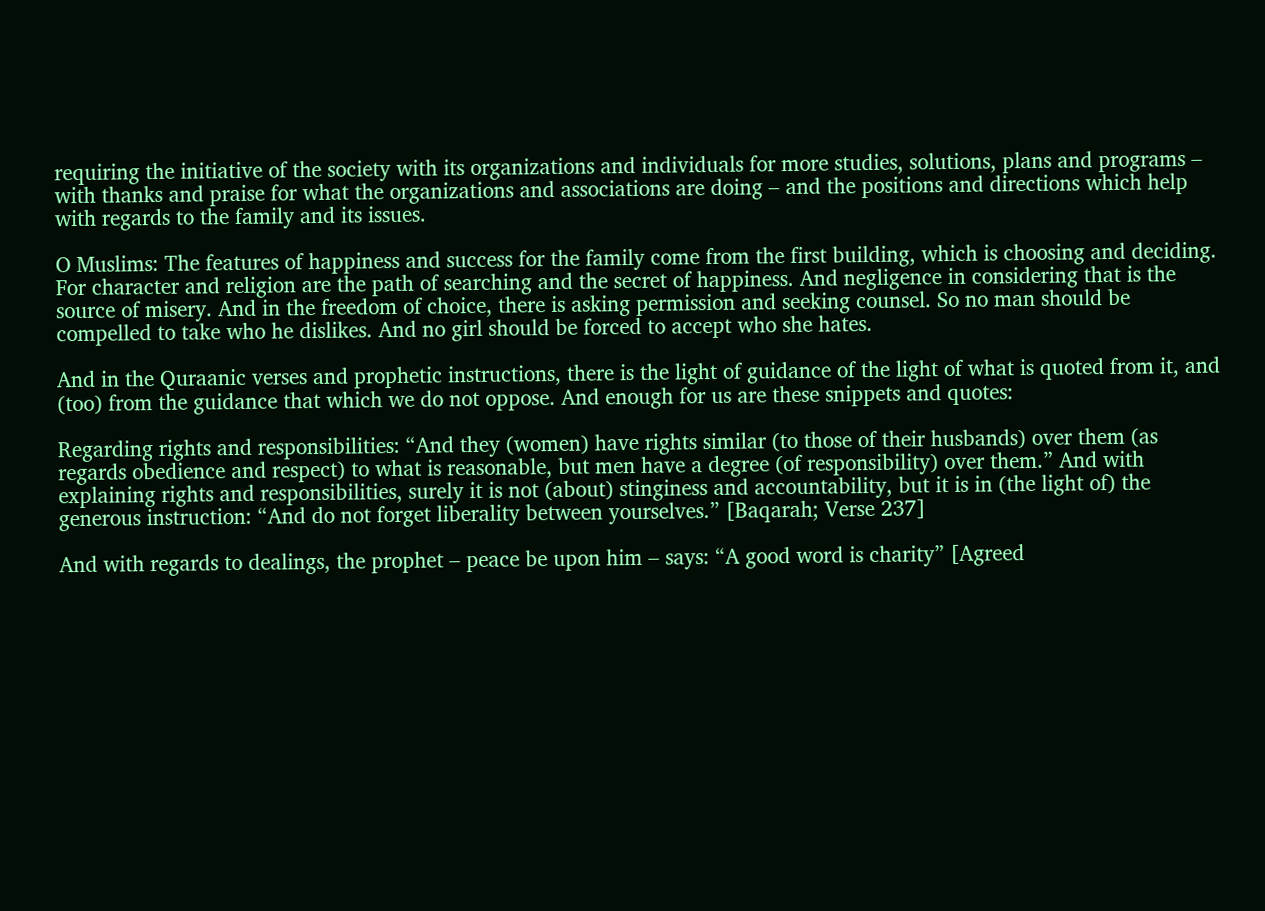requiring the initiative of the society with its organizations and individuals for more studies, solutions, plans and programs – with thanks and praise for what the organizations and associations are doing – and the positions and directions which help with regards to the family and its issues.

O Muslims: The features of happiness and success for the family come from the first building, which is choosing and deciding. For character and religion are the path of searching and the secret of happiness. And negligence in considering that is the source of misery. And in the freedom of choice, there is asking permission and seeking counsel. So no man should be compelled to take who he dislikes. And no girl should be forced to accept who she hates.

And in the Quraanic verses and prophetic instructions, there is the light of guidance of the light of what is quoted from it, and (too) from the guidance that which we do not oppose. And enough for us are these snippets and quotes:

Regarding rights and responsibilities: “And they (women) have rights similar (to those of their husbands) over them (as regards obedience and respect) to what is reasonable, but men have a degree (of responsibility) over them.” And with explaining rights and responsibilities, surely it is not (about) stinginess and accountability, but it is in (the light of) the generous instruction: “And do not forget liberality between yourselves.” [Baqarah; Verse 237]

And with regards to dealings, the prophet – peace be upon him – says: “A good word is charity” [Agreed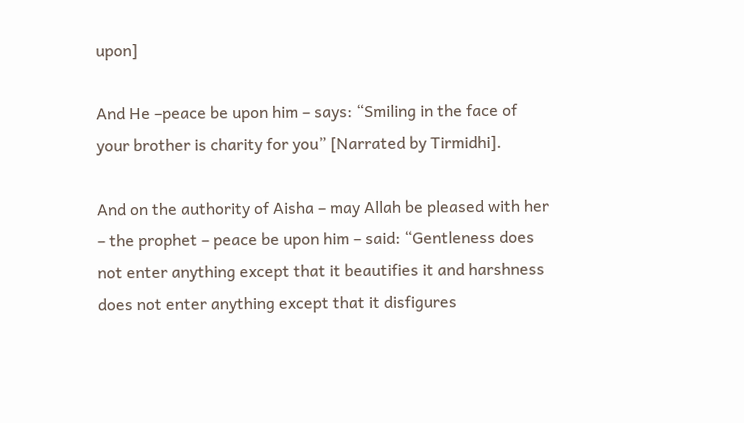upon]

And He –peace be upon him – says: “Smiling in the face of your brother is charity for you” [Narrated by Tirmidhi].

And on the authority of Aisha – may Allah be pleased with her – the prophet – peace be upon him – said: “Gentleness does not enter anything except that it beautifies it and harshness does not enter anything except that it disfigures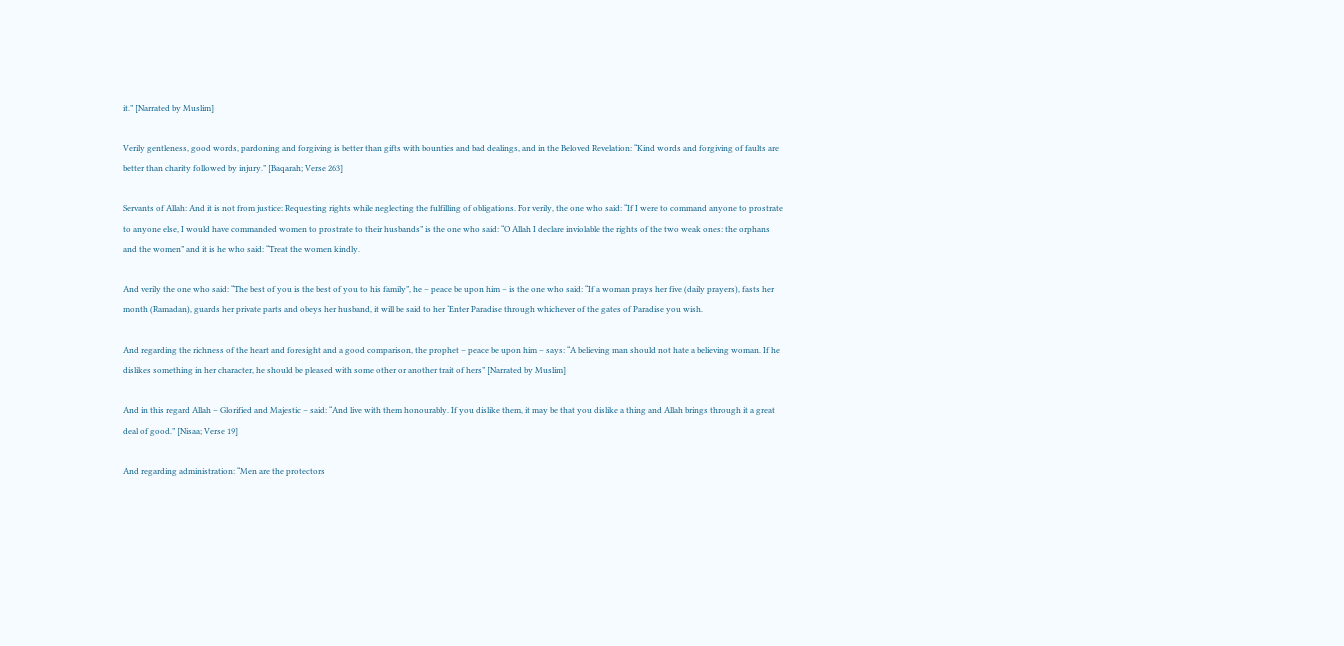it.” [Narrated by Muslim]

Verily gentleness, good words, pardoning and forgiving is better than gifts with bounties and bad dealings, and in the Beloved Revelation: “Kind words and forgiving of faults are better than charity followed by injury.” [Baqarah; Verse 263]

Servants of Allah: And it is not from justice: Requesting rights while neglecting the fulfilling of obligations. For verily, the one who said: “If I were to command anyone to prostrate to anyone else, I would have commanded women to prostrate to their husbands” is the one who said: “O Allah I declare inviolable the rights of the two weak ones: the orphans and the women” and it is he who said: “Treat the women kindly.

And verily the one who said: “The best of you is the best of you to his family”, he – peace be upon him – is the one who said: “If a woman prays her five (daily prayers), fasts her month (Ramadan), guards her private parts and obeys her husband, it will be said to her ‘Enter Paradise through whichever of the gates of Paradise you wish.

And regarding the richness of the heart and foresight and a good comparison, the prophet – peace be upon him – says: “A believing man should not hate a believing woman. If he dislikes something in her character, he should be pleased with some other or another trait of hers” [Narrated by Muslim]

And in this regard Allah – Glorified and Majestic – said: “And live with them honourably. If you dislike them, it may be that you dislike a thing and Allah brings through it a great deal of good.” [Nisaa; Verse 19]

And regarding administration: “Men are the protectors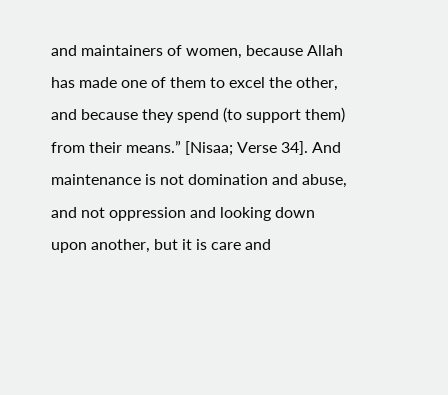and maintainers of women, because Allah has made one of them to excel the other, and because they spend (to support them) from their means.” [Nisaa; Verse 34]. And maintenance is not domination and abuse, and not oppression and looking down upon another, but it is care and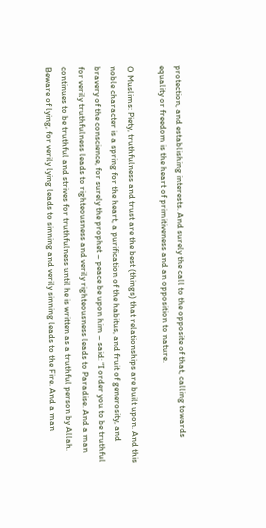protection, and establishing interests. And surely the call to the opposite of that, calling towards equality or freedom is the heart of primitiveness and an opposition to nature.

O Muslims: Piety, truthfulness and trust are the best (things) that relationships are built upon. And this noble character is a spring for the heart, a purification of the habitus, and fruit of generosity, and bravery of the conscience, for surely the prophet – peace be upon him – said: “I order you to be truthful for verily truthfulness leads to righteousness and verily righteousness leads to Paradise. And a man continues to be truthful and strives for truthfulness until he is written as a truthful person by Allah. Beware of lying, for verily lying leads to sinning and verily sinning leads to the Fire. And a man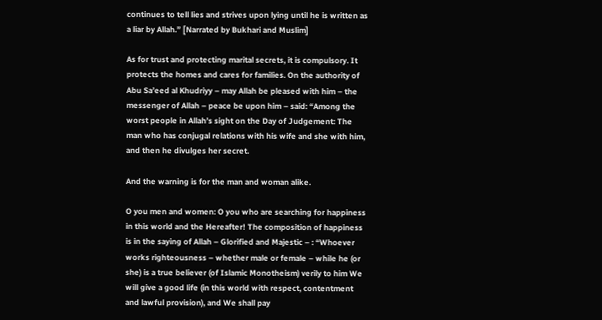continues to tell lies and strives upon lying until he is written as a liar by Allah.” [Narrated by Bukhari and Muslim]

As for trust and protecting marital secrets, it is compulsory. It protects the homes and cares for families. On the authority of Abu Sa’eed al Khudriyy – may Allah be pleased with him – the messenger of Allah – peace be upon him – said: “Among the worst people in Allah’s sight on the Day of Judgement: The man who has conjugal relations with his wife and she with him, and then he divulges her secret.

And the warning is for the man and woman alike.

O you men and women: O you who are searching for happiness in this world and the Hereafter! The composition of happiness is in the saying of Allah – Glorified and Majestic – : “Whoever works righteousness – whether male or female – while he (or she) is a true believer (of Islamic Monotheism) verily to him We will give a good life (in this world with respect, contentment and lawful provision), and We shall pay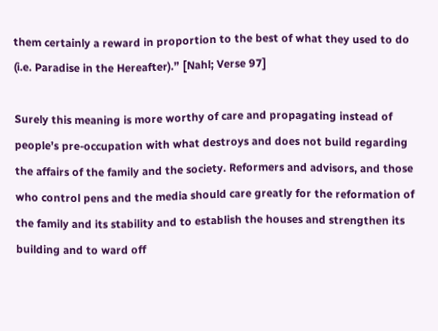them certainly a reward in proportion to the best of what they used to do (i.e. Paradise in the Hereafter).” [Nahl; Verse 97]

Surely this meaning is more worthy of care and propagating instead of people’s pre-occupation with what destroys and does not build regarding the affairs of the family and the society. Reformers and advisors, and those who control pens and the media should care greatly for the reformation of the family and its stability and to establish the houses and strengthen its building and to ward off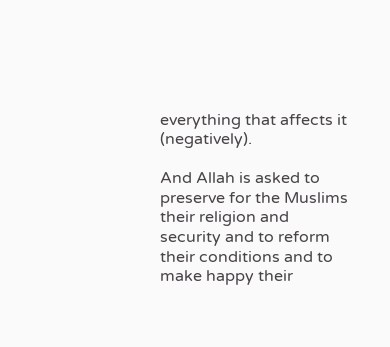everything that affects it (negatively).

And Allah is asked to preserve for the Muslims their religion and security and to reform their conditions and to make happy their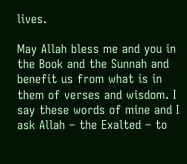lives.

May Allah bless me and you in the Book and the Sunnah and benefit us from what is in them of verses and wisdom. I say these words of mine and I ask Allah – the Exalted – to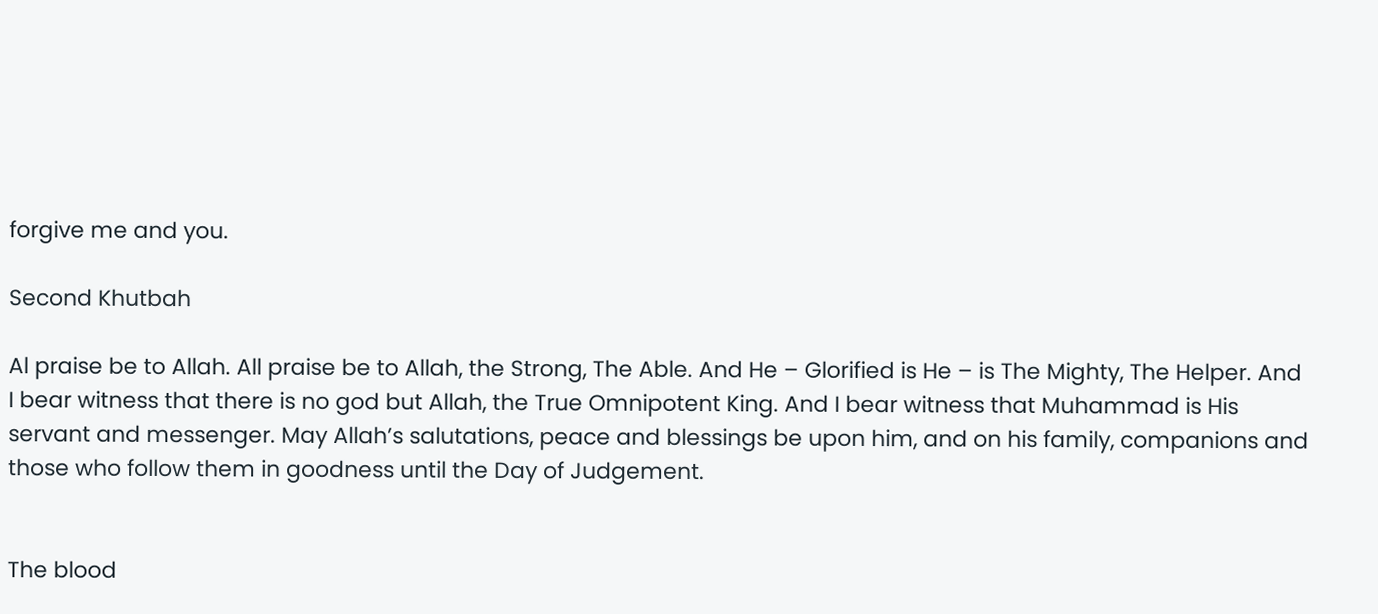forgive me and you.

Second Khutbah

Al praise be to Allah. All praise be to Allah, the Strong, The Able. And He – Glorified is He – is The Mighty, The Helper. And I bear witness that there is no god but Allah, the True Omnipotent King. And I bear witness that Muhammad is His servant and messenger. May Allah’s salutations, peace and blessings be upon him, and on his family, companions and those who follow them in goodness until the Day of Judgement.


The blood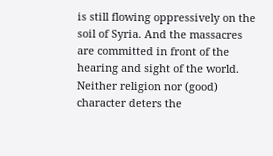is still flowing oppressively on the soil of Syria. And the massacres are committed in front of the hearing and sight of the world. Neither religion nor (good) character deters the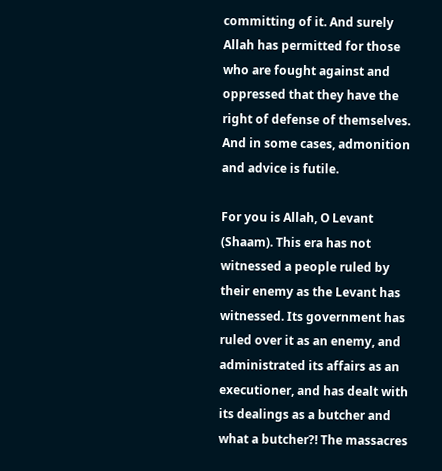committing of it. And surely Allah has permitted for those who are fought against and oppressed that they have the right of defense of themselves. And in some cases, admonition and advice is futile.

For you is Allah, O Levant (Shaam). This era has not witnessed a people ruled by their enemy as the Levant has witnessed. Its government has ruled over it as an enemy, and administrated its affairs as an executioner, and has dealt with its dealings as a butcher and what a butcher?! The massacres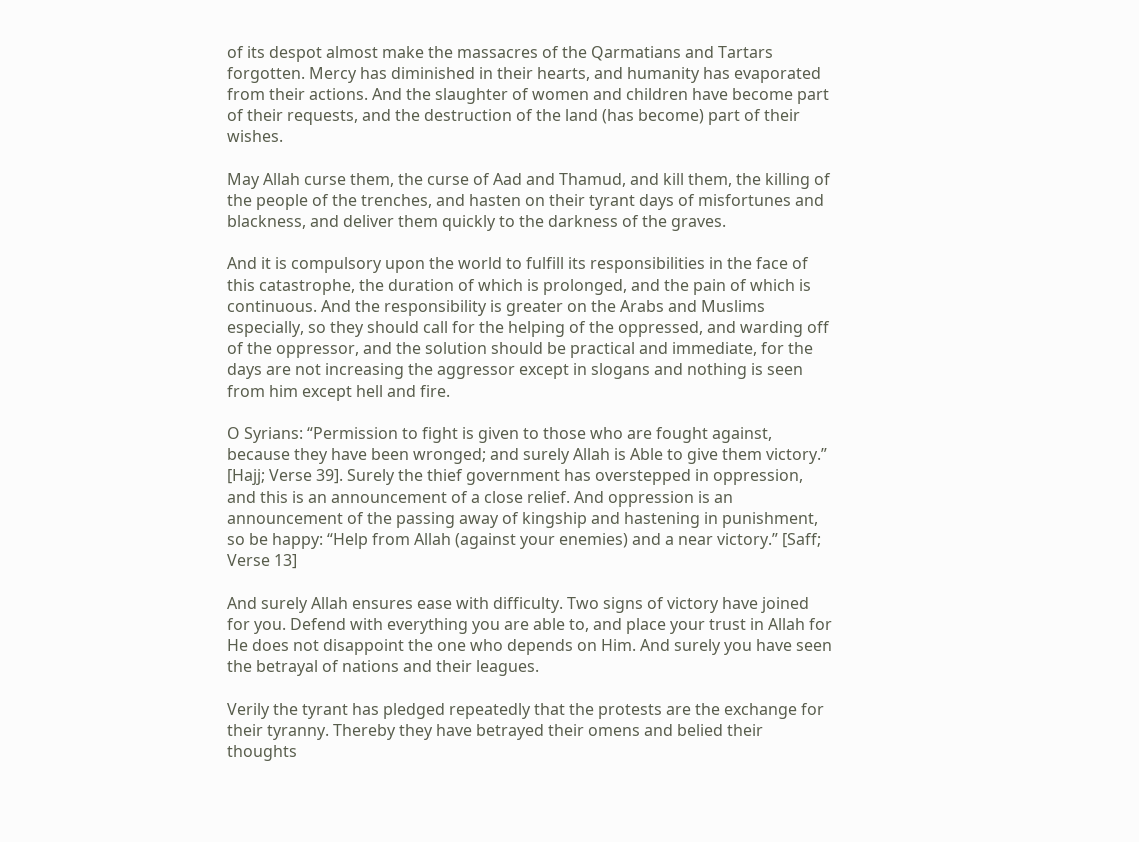of its despot almost make the massacres of the Qarmatians and Tartars forgotten. Mercy has diminished in their hearts, and humanity has evaporated from their actions. And the slaughter of women and children have become part of their requests, and the destruction of the land (has become) part of their wishes.

May Allah curse them, the curse of Aad and Thamud, and kill them, the killing of the people of the trenches, and hasten on their tyrant days of misfortunes and blackness, and deliver them quickly to the darkness of the graves.

And it is compulsory upon the world to fulfill its responsibilities in the face of this catastrophe, the duration of which is prolonged, and the pain of which is continuous. And the responsibility is greater on the Arabs and Muslims especially, so they should call for the helping of the oppressed, and warding off of the oppressor, and the solution should be practical and immediate, for the days are not increasing the aggressor except in slogans and nothing is seen from him except hell and fire.

O Syrians: “Permission to fight is given to those who are fought against, because they have been wronged; and surely Allah is Able to give them victory.” [Hajj; Verse 39]. Surely the thief government has overstepped in oppression, and this is an announcement of a close relief. And oppression is an announcement of the passing away of kingship and hastening in punishment, so be happy: “Help from Allah (against your enemies) and a near victory.” [Saff; Verse 13]

And surely Allah ensures ease with difficulty. Two signs of victory have joined for you. Defend with everything you are able to, and place your trust in Allah for He does not disappoint the one who depends on Him. And surely you have seen the betrayal of nations and their leagues.

Verily the tyrant has pledged repeatedly that the protests are the exchange for their tyranny. Thereby they have betrayed their omens and belied their thoughts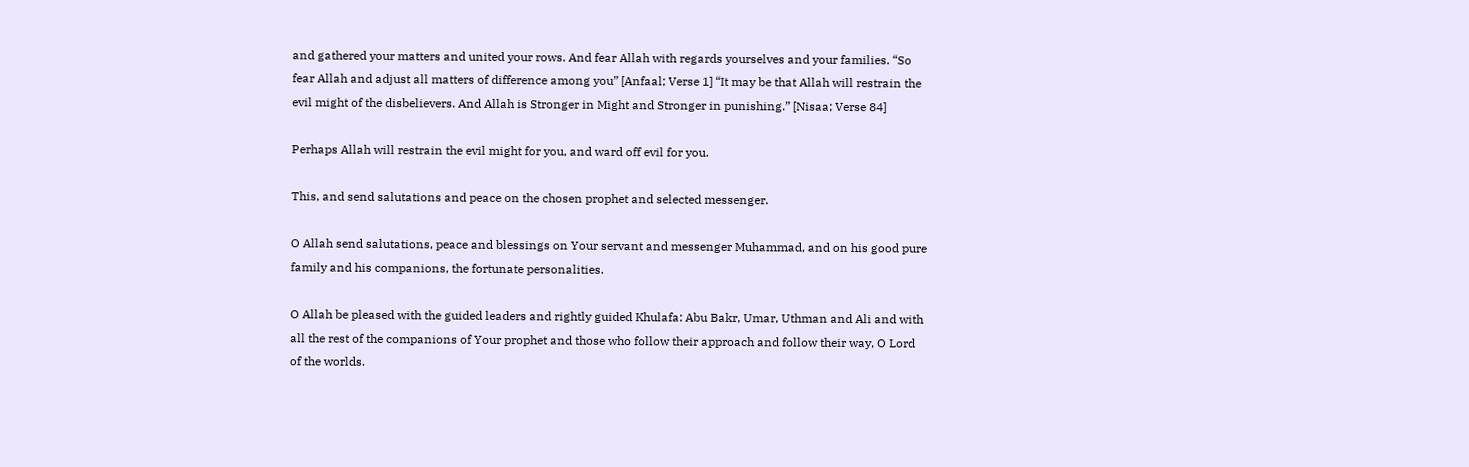and gathered your matters and united your rows. And fear Allah with regards yourselves and your families. “So fear Allah and adjust all matters of difference among you” [Anfaal; Verse 1] “It may be that Allah will restrain the evil might of the disbelievers. And Allah is Stronger in Might and Stronger in punishing.” [Nisaa; Verse 84]

Perhaps Allah will restrain the evil might for you, and ward off evil for you.

This, and send salutations and peace on the chosen prophet and selected messenger.

O Allah send salutations, peace and blessings on Your servant and messenger Muhammad, and on his good pure family and his companions, the fortunate personalities.

O Allah be pleased with the guided leaders and rightly guided Khulafa: Abu Bakr, Umar, Uthman and Ali and with all the rest of the companions of Your prophet and those who follow their approach and follow their way, O Lord of the worlds.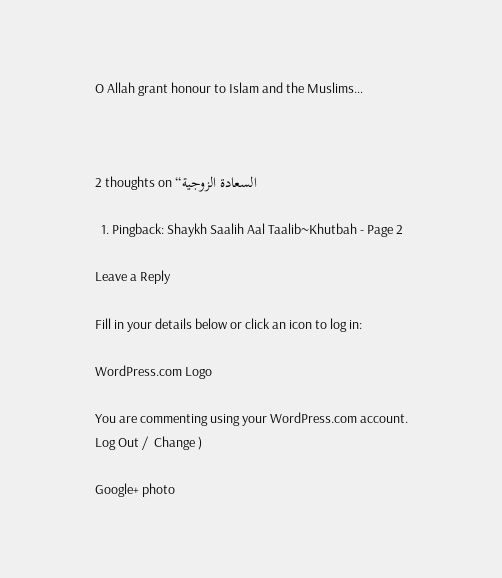O Allah grant honour to Islam and the Muslims…



2 thoughts on “السعادة الزوجية

  1. Pingback: Shaykh Saalih Aal Taalib~Khutbah - Page 2

Leave a Reply

Fill in your details below or click an icon to log in:

WordPress.com Logo

You are commenting using your WordPress.com account. Log Out /  Change )

Google+ photo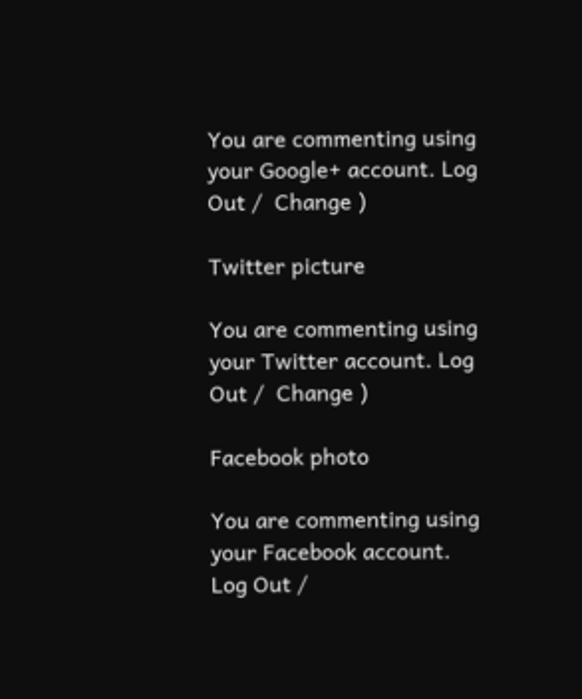You are commenting using your Google+ account. Log Out /  Change )

Twitter picture

You are commenting using your Twitter account. Log Out /  Change )

Facebook photo

You are commenting using your Facebook account. Log Out /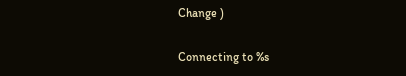Change )

Connecting to %s